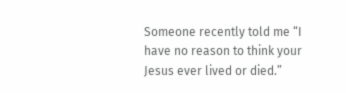Someone recently told me “I have no reason to think your Jesus ever lived or died.”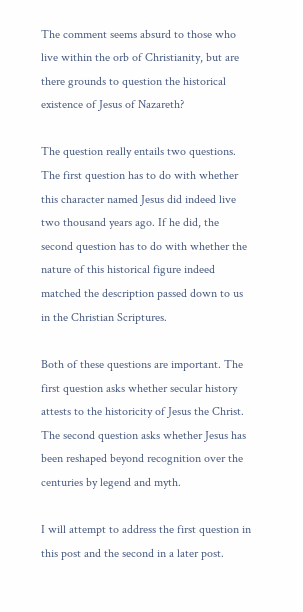The comment seems absurd to those who live within the orb of Christianity, but are there grounds to question the historical existence of Jesus of Nazareth?

The question really entails two questions. The first question has to do with whether this character named Jesus did indeed live two thousand years ago. If he did, the second question has to do with whether the nature of this historical figure indeed matched the description passed down to us in the Christian Scriptures.

Both of these questions are important. The first question asks whether secular history attests to the historicity of Jesus the Christ. The second question asks whether Jesus has been reshaped beyond recognition over the centuries by legend and myth.

I will attempt to address the first question in this post and the second in a later post.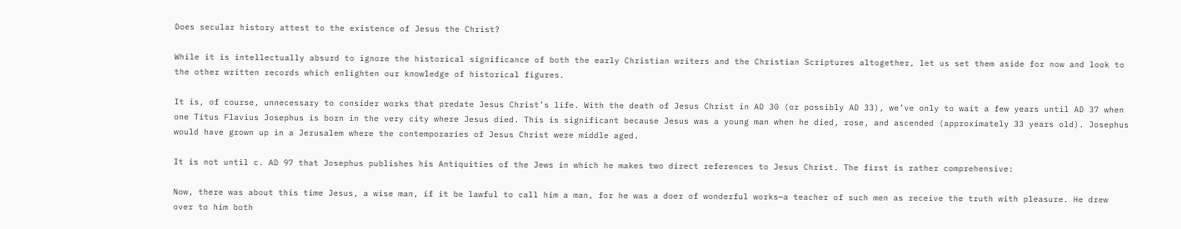Does secular history attest to the existence of Jesus the Christ?

While it is intellectually absurd to ignore the historical significance of both the early Christian writers and the Christian Scriptures altogether, let us set them aside for now and look to the other written records which enlighten our knowledge of historical figures.

It is, of course, unnecessary to consider works that predate Jesus Christ’s life. With the death of Jesus Christ in AD 30 (or possibly AD 33), we’ve only to wait a few years until AD 37 when one Titus Flavius Josephus is born in the very city where Jesus died. This is significant because Jesus was a young man when he died, rose, and ascended (approximately 33 years old). Josephus would have grown up in a Jerusalem where the contemporaries of Jesus Christ were middle aged.

It is not until c. AD 97 that Josephus publishes his Antiquities of the Jews in which he makes two direct references to Jesus Christ. The first is rather comprehensive:

Now, there was about this time Jesus, a wise man, if it be lawful to call him a man, for he was a doer of wonderful works—a teacher of such men as receive the truth with pleasure. He drew over to him both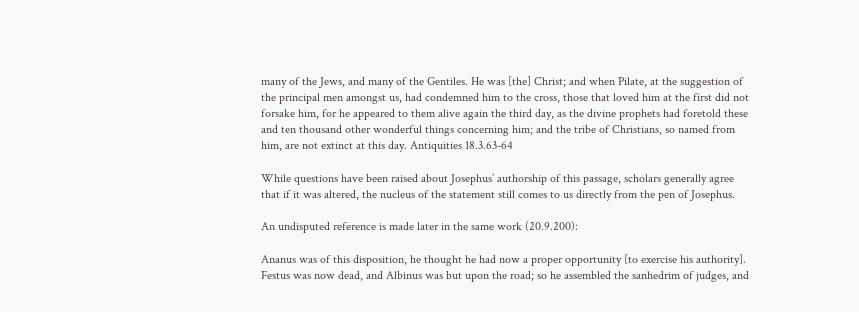many of the Jews, and many of the Gentiles. He was [the] Christ; and when Pilate, at the suggestion of the principal men amongst us, had condemned him to the cross, those that loved him at the first did not forsake him, for he appeared to them alive again the third day, as the divine prophets had foretold these and ten thousand other wonderful things concerning him; and the tribe of Christians, so named from him, are not extinct at this day. Antiquities 18.3.63-64

While questions have been raised about Josephus’ authorship of this passage, scholars generally agree that if it was altered, the nucleus of the statement still comes to us directly from the pen of Josephus.

An undisputed reference is made later in the same work (20.9.200):

Ananus was of this disposition, he thought he had now a proper opportunity [to exercise his authority]. Festus was now dead, and Albinus was but upon the road; so he assembled the sanhedrim of judges, and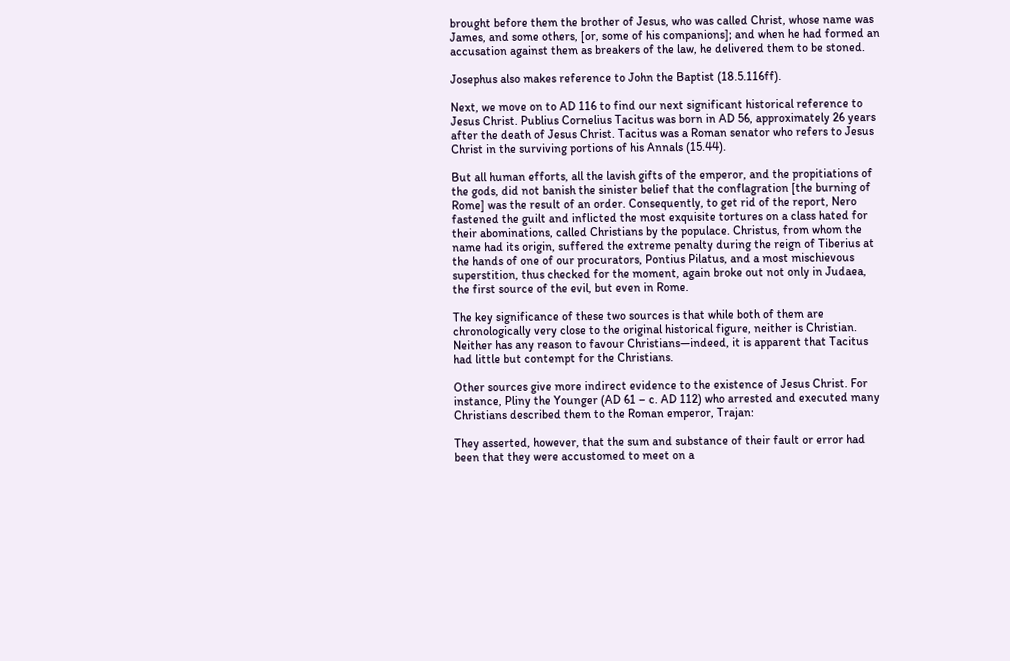brought before them the brother of Jesus, who was called Christ, whose name was James, and some others, [or, some of his companions]; and when he had formed an accusation against them as breakers of the law, he delivered them to be stoned.

Josephus also makes reference to John the Baptist (18.5.116ff).

Next, we move on to AD 116 to find our next significant historical reference to Jesus Christ. Publius Cornelius Tacitus was born in AD 56, approximately 26 years after the death of Jesus Christ. Tacitus was a Roman senator who refers to Jesus Christ in the surviving portions of his Annals (15.44).

But all human efforts, all the lavish gifts of the emperor, and the propitiations of the gods, did not banish the sinister belief that the conflagration [the burning of Rome] was the result of an order. Consequently, to get rid of the report, Nero fastened the guilt and inflicted the most exquisite tortures on a class hated for their abominations, called Christians by the populace. Christus, from whom the name had its origin, suffered the extreme penalty during the reign of Tiberius at the hands of one of our procurators, Pontius Pilatus, and a most mischievous superstition, thus checked for the moment, again broke out not only in Judaea, the first source of the evil, but even in Rome.

The key significance of these two sources is that while both of them are chronologically very close to the original historical figure, neither is Christian. Neither has any reason to favour Christians—indeed, it is apparent that Tacitus had little but contempt for the Christians.

Other sources give more indirect evidence to the existence of Jesus Christ. For instance, Pliny the Younger (AD 61 – c. AD 112) who arrested and executed many Christians described them to the Roman emperor, Trajan:

They asserted, however, that the sum and substance of their fault or error had been that they were accustomed to meet on a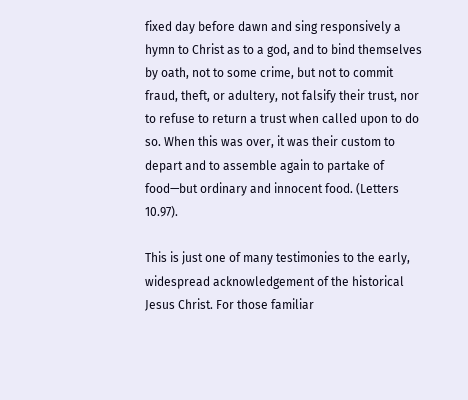fixed day before dawn and sing responsively a hymn to Christ as to a god, and to bind themselves by oath, not to some crime, but not to commit fraud, theft, or adultery, not falsify their trust, nor to refuse to return a trust when called upon to do so. When this was over, it was their custom to depart and to assemble again to partake of food—but ordinary and innocent food. (Letters 10.97).

This is just one of many testimonies to the early, widespread acknowledgement of the historical Jesus Christ. For those familiar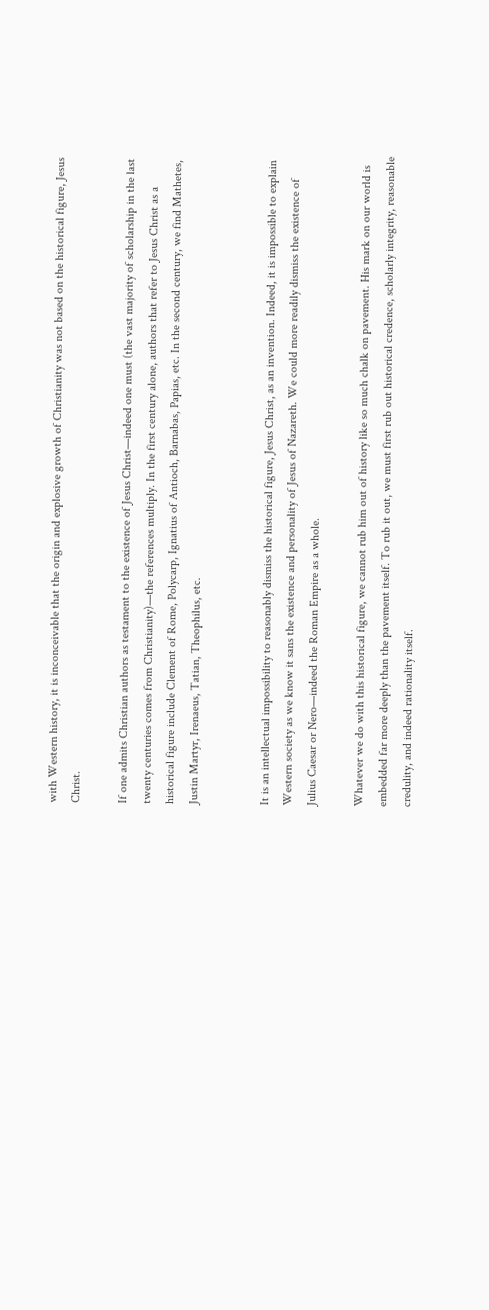with Western history, it is inconceivable that the origin and explosive growth of Christianity was not based on the historical figure, Jesus Christ.

If one admits Christian authors as testament to the existence of Jesus Christ—indeed one must (the vast majority of scholarship in the last twenty centuries comes from Christianity)—the references multiply. In the first century alone, authors that refer to Jesus Christ as a historical figure include Clement of Rome, Polycarp, Ignatius of Antioch, Barnabas, Papias, etc. In the second century, we find Mathetes, Justin Martyr, Irenaeus, Tatian, Theophilus, etc.


It is an intellectual impossibility to reasonably dismiss the historical figure, Jesus Christ, as an invention. Indeed, it is impossible to explain Western society as we know it sans the existence and personality of Jesus of Nazareth. We could more readily dismiss the existence of Julius Caesar or Nero—indeed the Roman Empire as a whole.

Whatever we do with this historical figure, we cannot rub him out of history like so much chalk on pavement. His mark on our world is embedded far more deeply than the pavement itself. To rub it out, we must first rub out historical credence, scholarly integrity, reasonable credulity, and indeed rationality itself.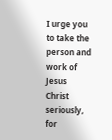I urge you to take the person and work of Jesus Christ seriously, for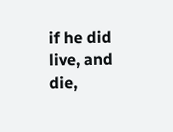if he did live, and die,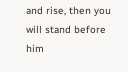and rise, then you will stand before him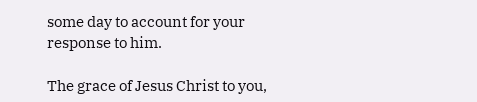some day to account for your response to him.

The grace of Jesus Christ to you,